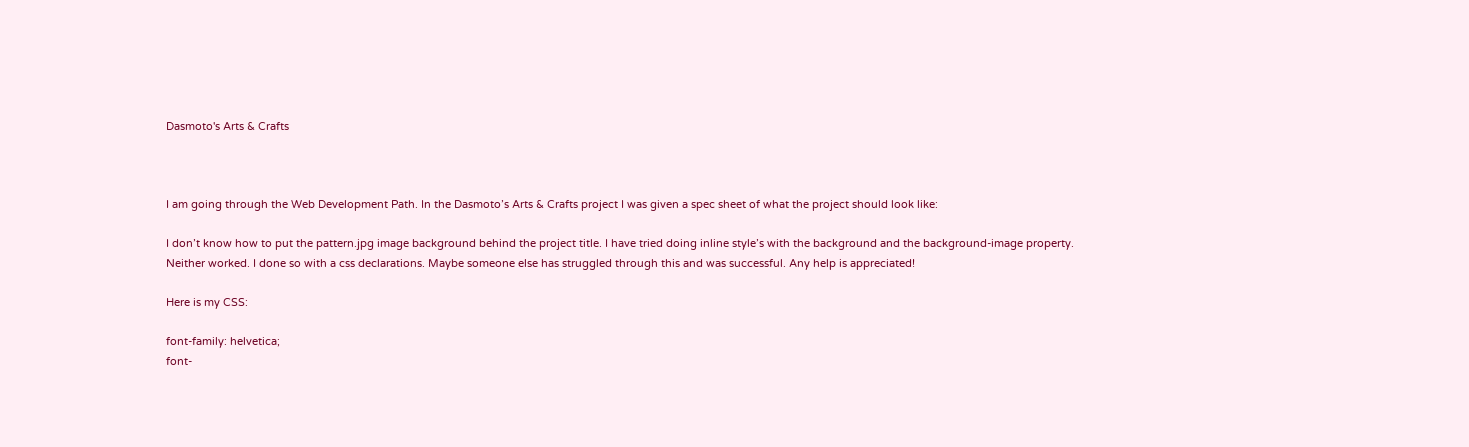Dasmoto's Arts & Crafts



I am going through the Web Development Path. In the Dasmoto’s Arts & Crafts project I was given a spec sheet of what the project should look like:

I don’t know how to put the pattern.jpg image background behind the project title. I have tried doing inline style’s with the background and the background-image property. Neither worked. I done so with a css declarations. Maybe someone else has struggled through this and was successful. Any help is appreciated!

Here is my CSS:

font-family: helvetica;
font-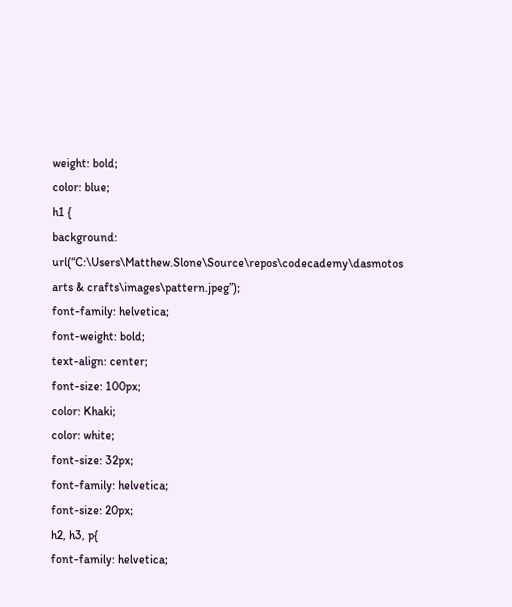weight: bold;
color: blue;
h1 {
background: url(“C:\Users\Matthew.Slone\Source\repos\codecademy\dasmotos arts & crafts\images\pattern.jpeg”);
font-family: helvetica;
font-weight: bold;
text-align: center;
font-size: 100px;
color: Khaki;
color: white;
font-size: 32px;
font-family: helvetica;
font-size: 20px;
h2, h3, p{
font-family: helvetica;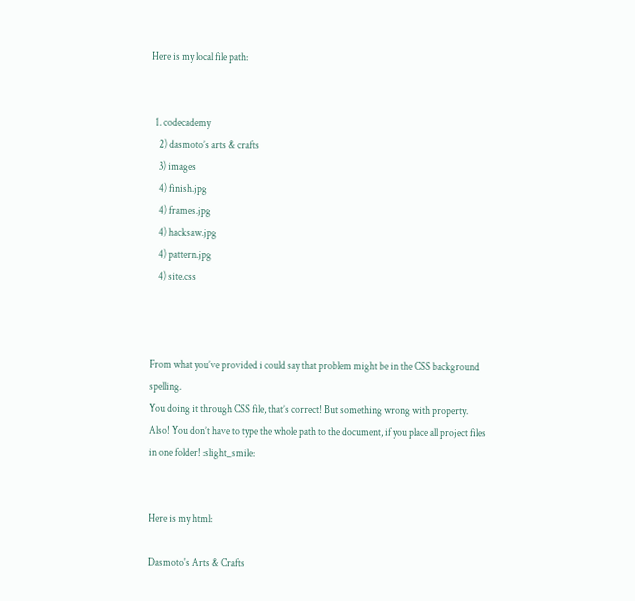Here is my local file path:


  1. codecademy
    2) dasmoto’s arts & crafts
    3) images
    4) finish.jpg
    4) frames.jpg
    4) hacksaw.jpg
    4) pattern.jpg
    4) site.css



From what you’ve provided i could say that problem might be in the CSS background spelling.
You doing it through CSS file, that’s correct! But something wrong with property.
Also! You don’t have to type the whole path to the document, if you place all project files in one folder! :slight_smile:


Here is my html:

Dasmoto's Arts & Crafts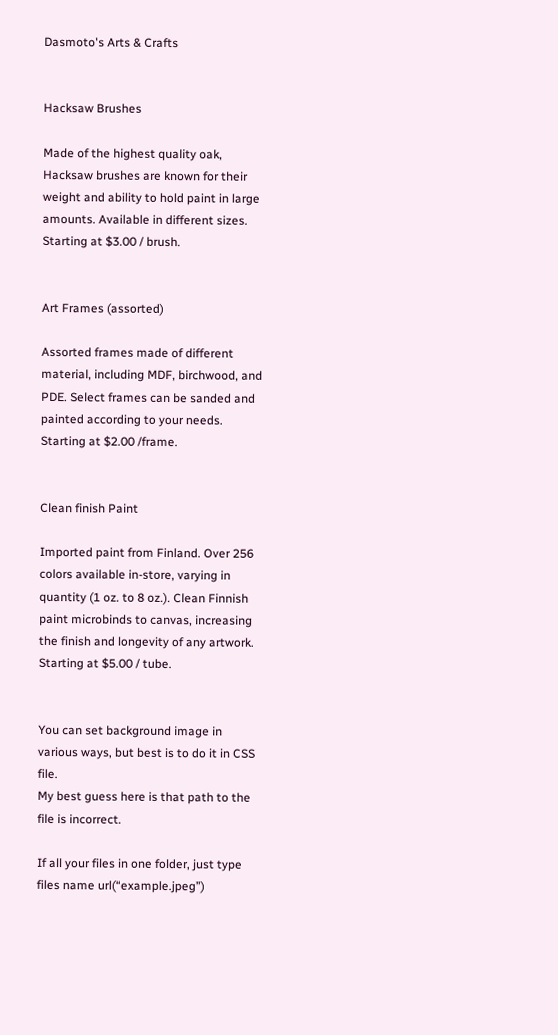Dasmoto's Arts & Crafts


Hacksaw Brushes

Made of the highest quality oak, Hacksaw brushes are known for their weight and ability to hold paint in large amounts. Available in different sizes. Starting at $3.00 / brush.


Art Frames (assorted)

Assorted frames made of different material, including MDF, birchwood, and PDE. Select frames can be sanded and painted according to your needs. Starting at $2.00 /frame.


Clean finish Paint

Imported paint from Finland. Over 256 colors available in-store, varying in quantity (1 oz. to 8 oz.). Clean Finnish paint microbinds to canvas, increasing the finish and longevity of any artwork. Starting at $5.00 / tube.


You can set background image in various ways, but best is to do it in CSS file.
My best guess here is that path to the file is incorrect.

If all your files in one folder, just type files name url(“example.jpeg”)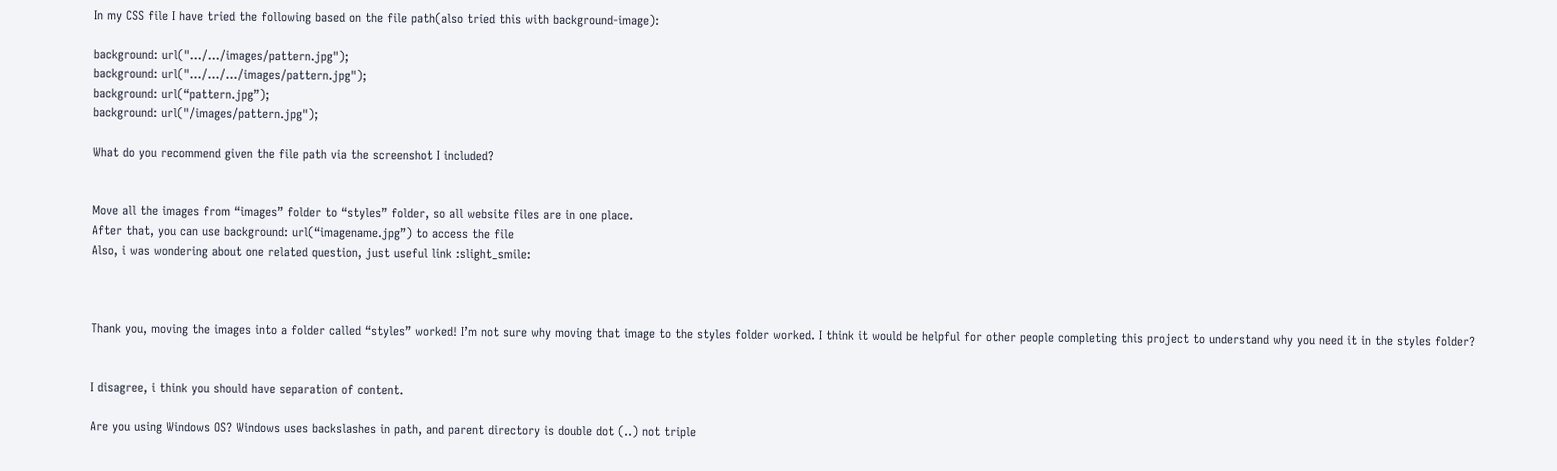In my CSS file I have tried the following based on the file path(also tried this with background-image):

background: url("…/…/images/pattern.jpg");
background: url("…/…/…/images/pattern.jpg");
background: url(“pattern.jpg”);
background: url("/images/pattern.jpg");

What do you recommend given the file path via the screenshot I included?


Move all the images from “images” folder to “styles” folder, so all website files are in one place.
After that, you can use background: url(“imagename.jpg”) to access the file
Also, i was wondering about one related question, just useful link :slight_smile:



Thank you, moving the images into a folder called “styles” worked! I’m not sure why moving that image to the styles folder worked. I think it would be helpful for other people completing this project to understand why you need it in the styles folder?


I disagree, i think you should have separation of content.

Are you using Windows OS? Windows uses backslashes in path, and parent directory is double dot (..) not triple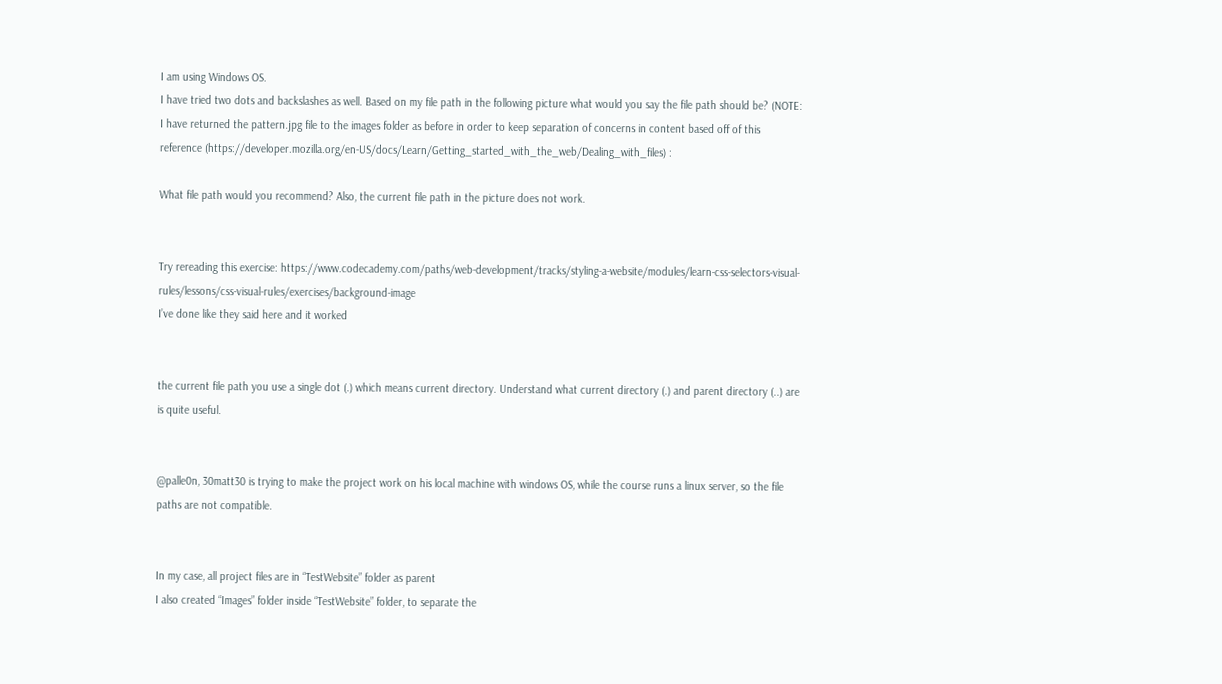I am using Windows OS.
I have tried two dots and backslashes as well. Based on my file path in the following picture what would you say the file path should be? (NOTE: I have returned the pattern.jpg file to the images folder as before in order to keep separation of concerns in content based off of this reference (https://developer.mozilla.org/en-US/docs/Learn/Getting_started_with_the_web/Dealing_with_files) :

What file path would you recommend? Also, the current file path in the picture does not work.


Try rereading this exercise: https://www.codecademy.com/paths/web-development/tracks/styling-a-website/modules/learn-css-selectors-visual-rules/lessons/css-visual-rules/exercises/background-image
I’ve done like they said here and it worked


the current file path you use a single dot (.) which means current directory. Understand what current directory (.) and parent directory (..) are is quite useful.


@palle0n, 30matt30 is trying to make the project work on his local machine with windows OS, while the course runs a linux server, so the file paths are not compatible.


In my case, all project files are in “TestWebsite” folder as parent
I also created “Images” folder inside “TestWebsite” folder, to separate the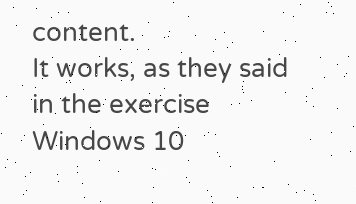content.
It works, as they said in the exercise
Windows 10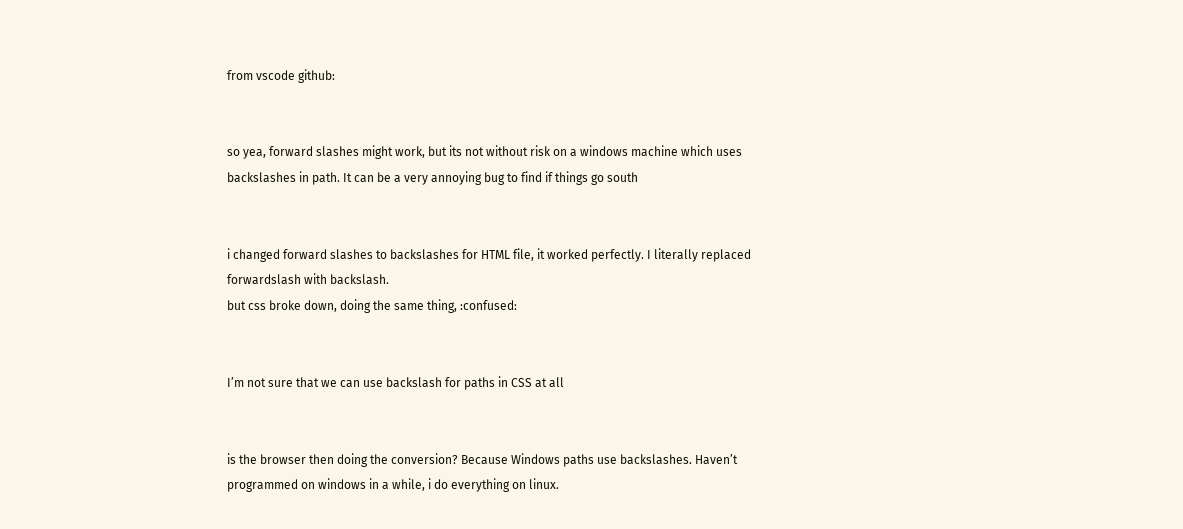from vscode github:


so yea, forward slashes might work, but its not without risk on a windows machine which uses backslashes in path. It can be a very annoying bug to find if things go south


i changed forward slashes to backslashes for HTML file, it worked perfectly. I literally replaced forwardslash with backslash.
but css broke down, doing the same thing, :confused:


I’m not sure that we can use backslash for paths in CSS at all


is the browser then doing the conversion? Because Windows paths use backslashes. Haven’t programmed on windows in a while, i do everything on linux.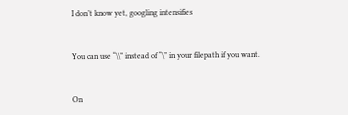I don’t know yet, googling intensifies


You can use “\\” instead of “\” in your filepath if you want.


On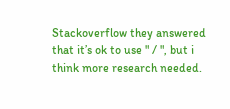Stackoverflow they answered that it’s ok to use " / ", but i think more research needed.